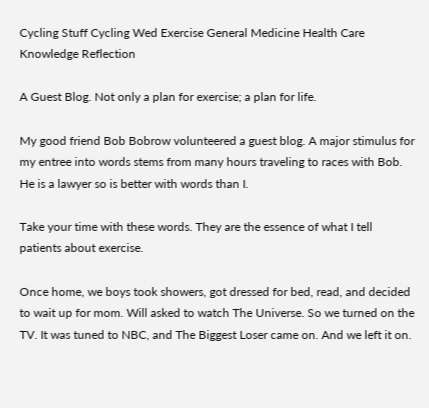Cycling Stuff Cycling Wed Exercise General Medicine Health Care Knowledge Reflection

A Guest Blog. Not only a plan for exercise; a plan for life.

My good friend Bob Bobrow volunteered a guest blog. A major stimulus for my entree into words stems from many hours traveling to races with Bob. He is a lawyer so is better with words than I.

Take your time with these words. They are the essence of what I tell patients about exercise.

Once home, we boys took showers, got dressed for bed, read, and decided to wait up for mom. Will asked to watch The Universe. So we turned on the TV. It was tuned to NBC, and The Biggest Loser came on. And we left it on.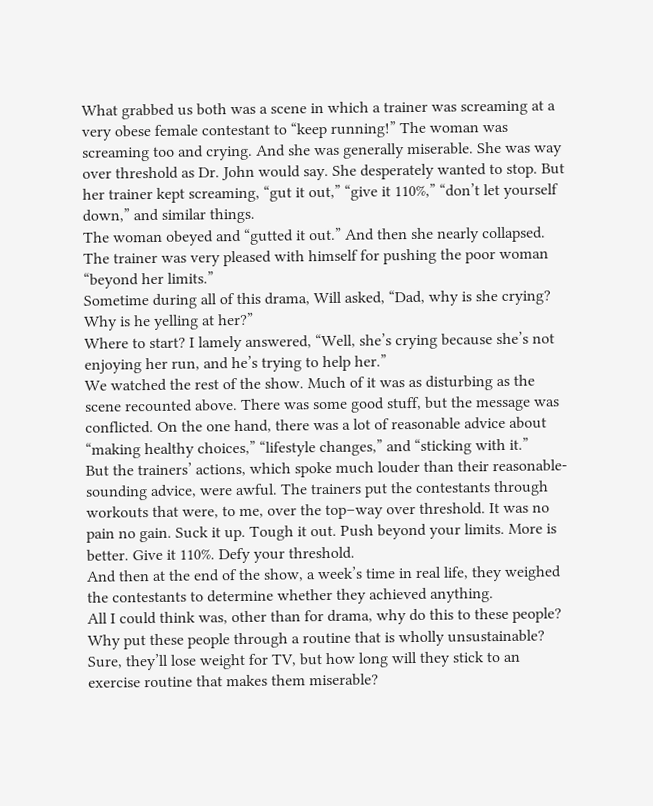What grabbed us both was a scene in which a trainer was screaming at a very obese female contestant to “keep running!” The woman was screaming too and crying. And she was generally miserable. She was way over threshold as Dr. John would say. She desperately wanted to stop. But her trainer kept screaming, “gut it out,” “give it 110%,” “don’t let yourself down,” and similar things.
The woman obeyed and “gutted it out.” And then she nearly collapsed. The trainer was very pleased with himself for pushing the poor woman “beyond her limits.”
Sometime during all of this drama, Will asked, “Dad, why is she crying? Why is he yelling at her?”
Where to start? I lamely answered, “Well, she’s crying because she’s not enjoying her run, and he’s trying to help her.”
We watched the rest of the show. Much of it was as disturbing as the scene recounted above. There was some good stuff, but the message was conflicted. On the one hand, there was a lot of reasonable advice about “making healthy choices,” “lifestyle changes,” and “sticking with it.”
But the trainers’ actions, which spoke much louder than their reasonable-sounding advice, were awful. The trainers put the contestants through workouts that were, to me, over the top–way over threshold. It was no pain no gain. Suck it up. Tough it out. Push beyond your limits. More is better. Give it 110%. Defy your threshold.
And then at the end of the show, a week’s time in real life, they weighed the contestants to determine whether they achieved anything.
All I could think was, other than for drama, why do this to these people? Why put these people through a routine that is wholly unsustainable? Sure, they’ll lose weight for TV, but how long will they stick to an exercise routine that makes them miserable?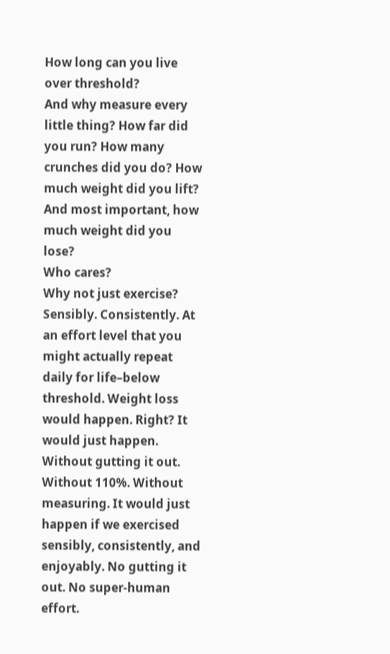How long can you live over threshold?
And why measure every little thing? How far did you run? How many crunches did you do? How much weight did you lift? And most important, how much weight did you lose?
Who cares?
Why not just exercise? Sensibly. Consistently. At an effort level that you might actually repeat daily for life–below threshold. Weight loss would happen. Right? It would just happen. Without gutting it out. Without 110%. Without measuring. It would just happen if we exercised sensibly, consistently, and enjoyably. No gutting it out. No super-human effort.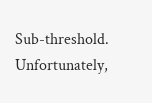Sub-threshold.
Unfortunately,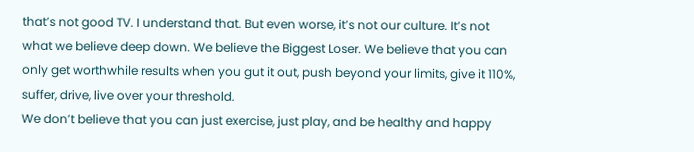that’s not good TV. I understand that. But even worse, it’s not our culture. It’s not what we believe deep down. We believe the Biggest Loser. We believe that you can only get worthwhile results when you gut it out, push beyond your limits, give it 110%, suffer, drive, live over your threshold.
We don’t believe that you can just exercise, just play, and be healthy and happy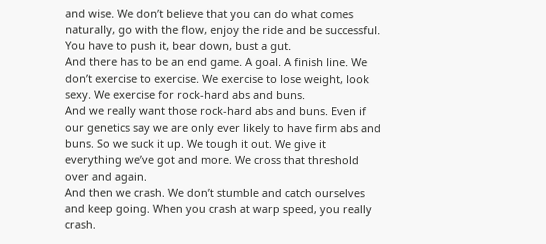and wise. We don’t believe that you can do what comes naturally, go with the flow, enjoy the ride and be successful. You have to push it, bear down, bust a gut.
And there has to be an end game. A goal. A finish line. We don’t exercise to exercise. We exercise to lose weight, look sexy. We exercise for rock-hard abs and buns.
And we really want those rock-hard abs and buns. Even if our genetics say we are only ever likely to have firm abs and buns. So we suck it up. We tough it out. We give it everything we’ve got and more. We cross that threshold over and again.
And then we crash. We don’t stumble and catch ourselves and keep going. When you crash at warp speed, you really crash.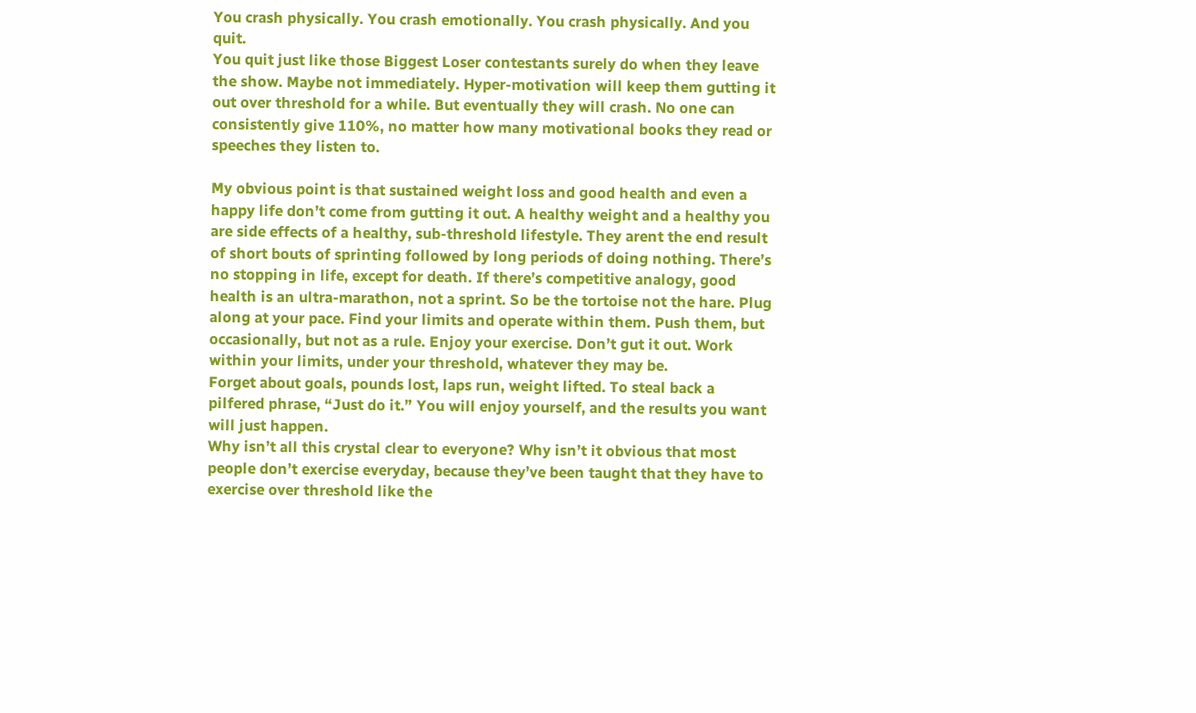You crash physically. You crash emotionally. You crash physically. And you quit.
You quit just like those Biggest Loser contestants surely do when they leave the show. Maybe not immediately. Hyper-motivation will keep them gutting it out over threshold for a while. But eventually they will crash. No one can consistently give 110%, no matter how many motivational books they read or speeches they listen to.

My obvious point is that sustained weight loss and good health and even a happy life don’t come from gutting it out. A healthy weight and a healthy you are side effects of a healthy, sub-threshold lifestyle. They arent the end result of short bouts of sprinting followed by long periods of doing nothing. There’s no stopping in life, except for death. If there’s competitive analogy, good health is an ultra-marathon, not a sprint. So be the tortoise not the hare. Plug along at your pace. Find your limits and operate within them. Push them, but occasionally, but not as a rule. Enjoy your exercise. Don’t gut it out. Work within your limits, under your threshold, whatever they may be.
Forget about goals, pounds lost, laps run, weight lifted. To steal back a pilfered phrase, “Just do it.” You will enjoy yourself, and the results you want will just happen.
Why isn’t all this crystal clear to everyone? Why isn’t it obvious that most people don’t exercise everyday, because they’ve been taught that they have to exercise over threshold like the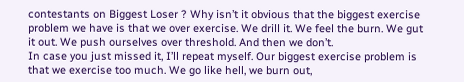contestants on Biggest Loser ? Why isn’t it obvious that the biggest exercise problem we have is that we over exercise. We drill it. We feel the burn. We gut it out. We push ourselves over threshold. And then we don’t.
In case you just missed it, I’ll repeat myself. Our biggest exercise problem is that we exercise too much. We go like hell, we burn out,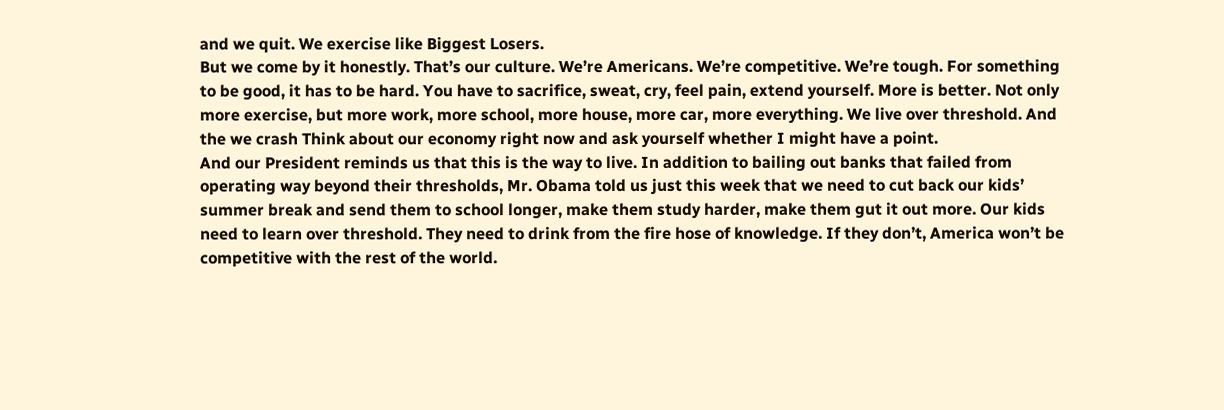and we quit. We exercise like Biggest Losers.
But we come by it honestly. That’s our culture. We’re Americans. We’re competitive. We’re tough. For something to be good, it has to be hard. You have to sacrifice, sweat, cry, feel pain, extend yourself. More is better. Not only more exercise, but more work, more school, more house, more car, more everything. We live over threshold. And the we crash Think about our economy right now and ask yourself whether I might have a point.
And our President reminds us that this is the way to live. In addition to bailing out banks that failed from operating way beyond their thresholds, Mr. Obama told us just this week that we need to cut back our kids’ summer break and send them to school longer, make them study harder, make them gut it out more. Our kids need to learn over threshold. They need to drink from the fire hose of knowledge. If they don’t, America won’t be competitive with the rest of the world.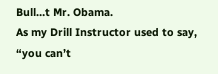Bull…t Mr. Obama.
As my Drill Instructor used to say, “you can’t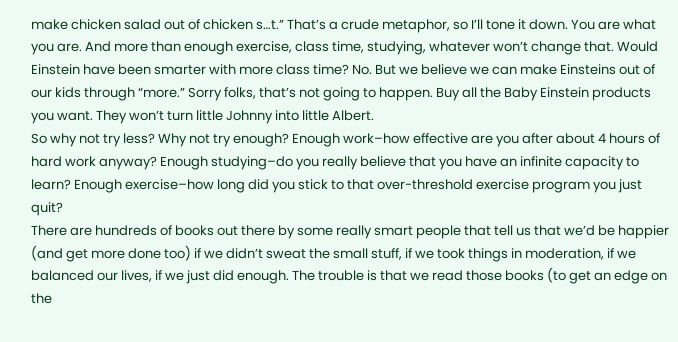make chicken salad out of chicken s…t.” That’s a crude metaphor, so I’ll tone it down. You are what you are. And more than enough exercise, class time, studying, whatever won’t change that. Would Einstein have been smarter with more class time? No. But we believe we can make Einsteins out of our kids through “more.” Sorry folks, that’s not going to happen. Buy all the Baby Einstein products you want. They won’t turn little Johnny into little Albert.
So why not try less? Why not try enough? Enough work–how effective are you after about 4 hours of hard work anyway? Enough studying–do you really believe that you have an infinite capacity to learn? Enough exercise–how long did you stick to that over-threshold exercise program you just quit?
There are hundreds of books out there by some really smart people that tell us that we’d be happier (and get more done too) if we didn’t sweat the small stuff, if we took things in moderation, if we balanced our lives, if we just did enough. The trouble is that we read those books (to get an edge on the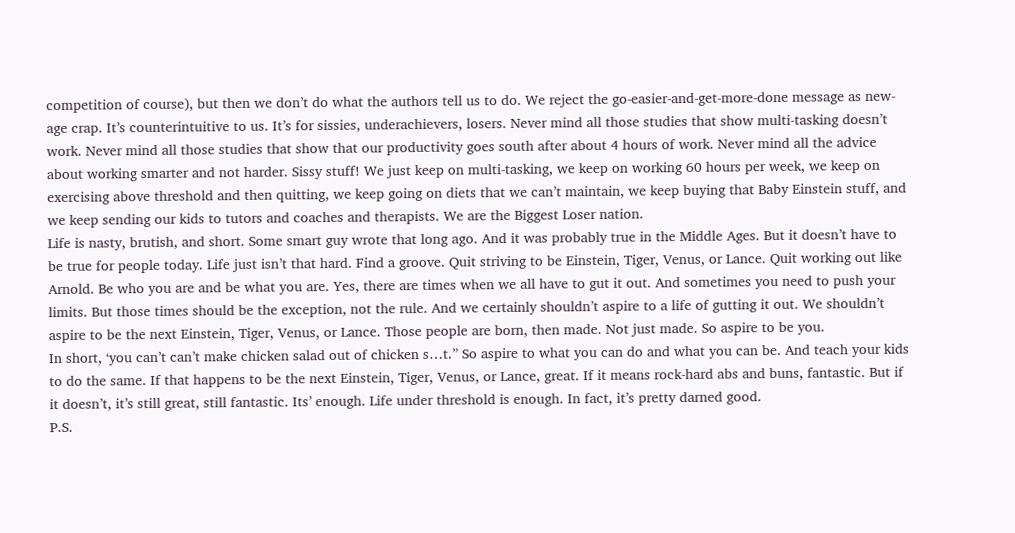competition of course), but then we don’t do what the authors tell us to do. We reject the go-easier-and-get-more-done message as new-age crap. It’s counterintuitive to us. It’s for sissies, underachievers, losers. Never mind all those studies that show multi-tasking doesn’t work. Never mind all those studies that show that our productivity goes south after about 4 hours of work. Never mind all the advice about working smarter and not harder. Sissy stuff! We just keep on multi-tasking, we keep on working 60 hours per week, we keep on exercising above threshold and then quitting, we keep going on diets that we can’t maintain, we keep buying that Baby Einstein stuff, and we keep sending our kids to tutors and coaches and therapists. We are the Biggest Loser nation.
Life is nasty, brutish, and short. Some smart guy wrote that long ago. And it was probably true in the Middle Ages. But it doesn’t have to be true for people today. Life just isn’t that hard. Find a groove. Quit striving to be Einstein, Tiger, Venus, or Lance. Quit working out like Arnold. Be who you are and be what you are. Yes, there are times when we all have to gut it out. And sometimes you need to push your limits. But those times should be the exception, not the rule. And we certainly shouldn’t aspire to a life of gutting it out. We shouldn’t aspire to be the next Einstein, Tiger, Venus, or Lance. Those people are born, then made. Not just made. So aspire to be you.
In short, ‘you can’t can’t make chicken salad out of chicken s…t.” So aspire to what you can do and what you can be. And teach your kids to do the same. If that happens to be the next Einstein, Tiger, Venus, or Lance, great. If it means rock-hard abs and buns, fantastic. But if it doesn’t, it’s still great, still fantastic. Its’ enough. Life under threshold is enough. In fact, it’s pretty darned good.
P.S.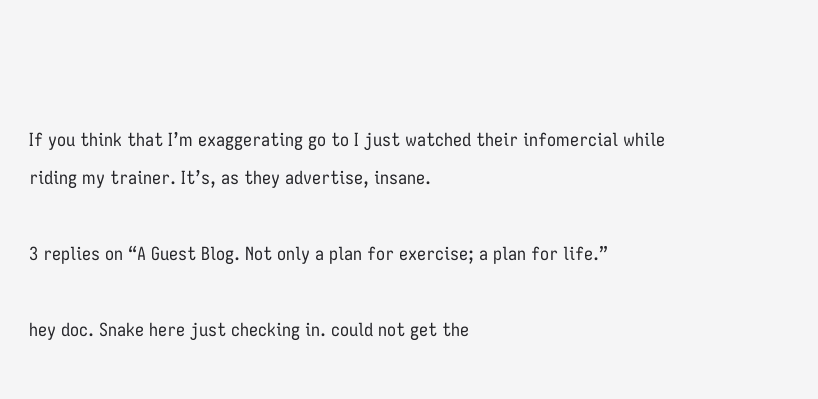If you think that I’m exaggerating go to I just watched their infomercial while riding my trainer. It’s, as they advertise, insane.

3 replies on “A Guest Blog. Not only a plan for exercise; a plan for life.”

hey doc. Snake here just checking in. could not get the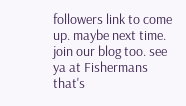followers link to come up. maybe next time. join our blog too. see ya at Fishermans
that's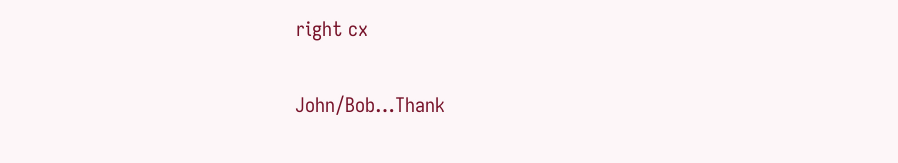right cx

John/Bob…Thank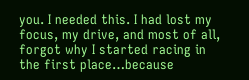you. I needed this. I had lost my focus, my drive, and most of all, forgot why I started racing in the first place…because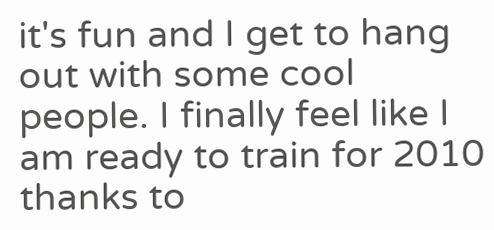it's fun and I get to hang out with some cool people. I finally feel like I am ready to train for 2010 thanks to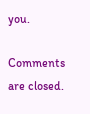you.

Comments are closed.